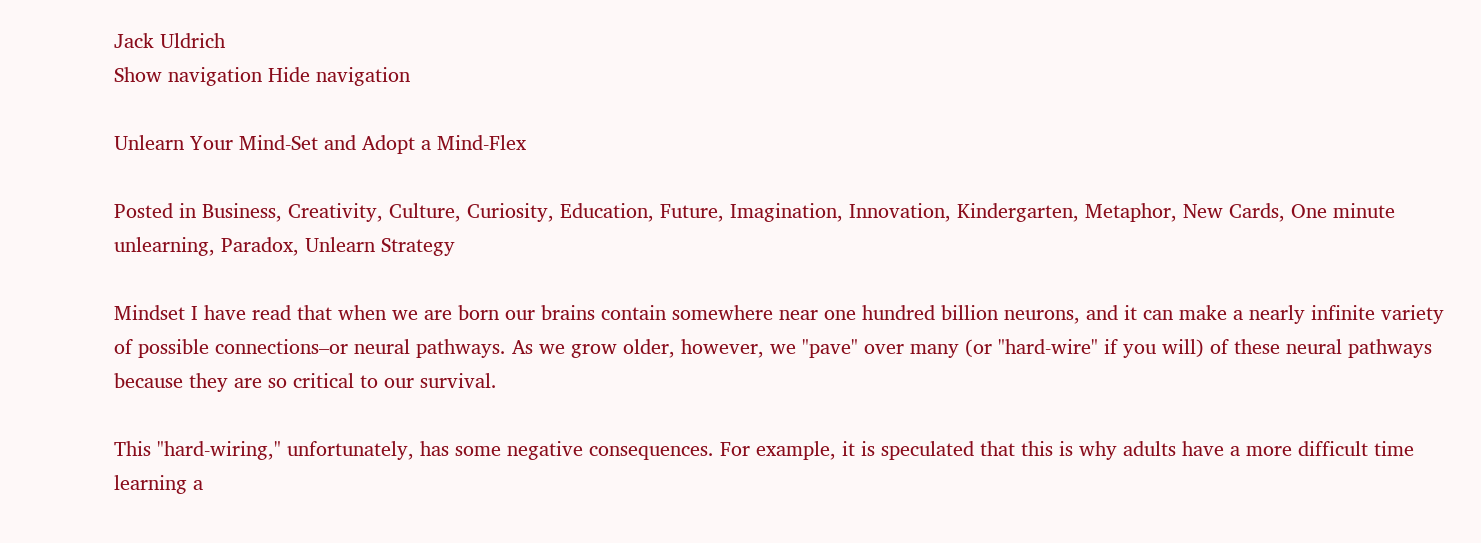Jack Uldrich
Show navigation Hide navigation

Unlearn Your Mind-Set and Adopt a Mind-Flex

Posted in Business, Creativity, Culture, Curiosity, Education, Future, Imagination, Innovation, Kindergarten, Metaphor, New Cards, One minute unlearning, Paradox, Unlearn Strategy

Mindset I have read that when we are born our brains contain somewhere near one hundred billion neurons, and it can make a nearly infinite variety of possible connections–or neural pathways. As we grow older, however, we "pave" over many (or "hard-wire" if you will) of these neural pathways because they are so critical to our survival.

This "hard-wiring," unfortunately, has some negative consequences. For example, it is speculated that this is why adults have a more difficult time learning a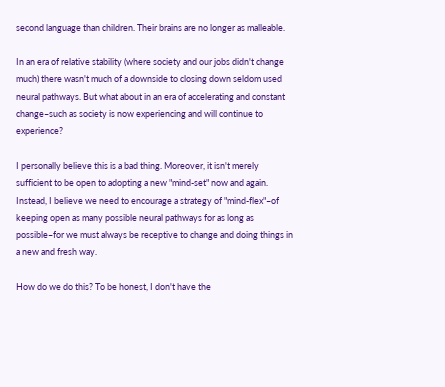second language than children. Their brains are no longer as malleable.

In an era of relative stability (where society and our jobs didn't change much) there wasn't much of a downside to closing down seldom used neural pathways. But what about in an era of accelerating and constant change–such as society is now experiencing and will continue to experience?

I personally believe this is a bad thing. Moreover, it isn't merely sufficient to be open to adopting a new "mind-set" now and again. Instead, I believe we need to encourage a strategy of "mind-flex"–of keeping open as many possible neural pathways for as long as possible–for we must always be receptive to change and doing things in a new and fresh way.

How do we do this? To be honest, I don't have the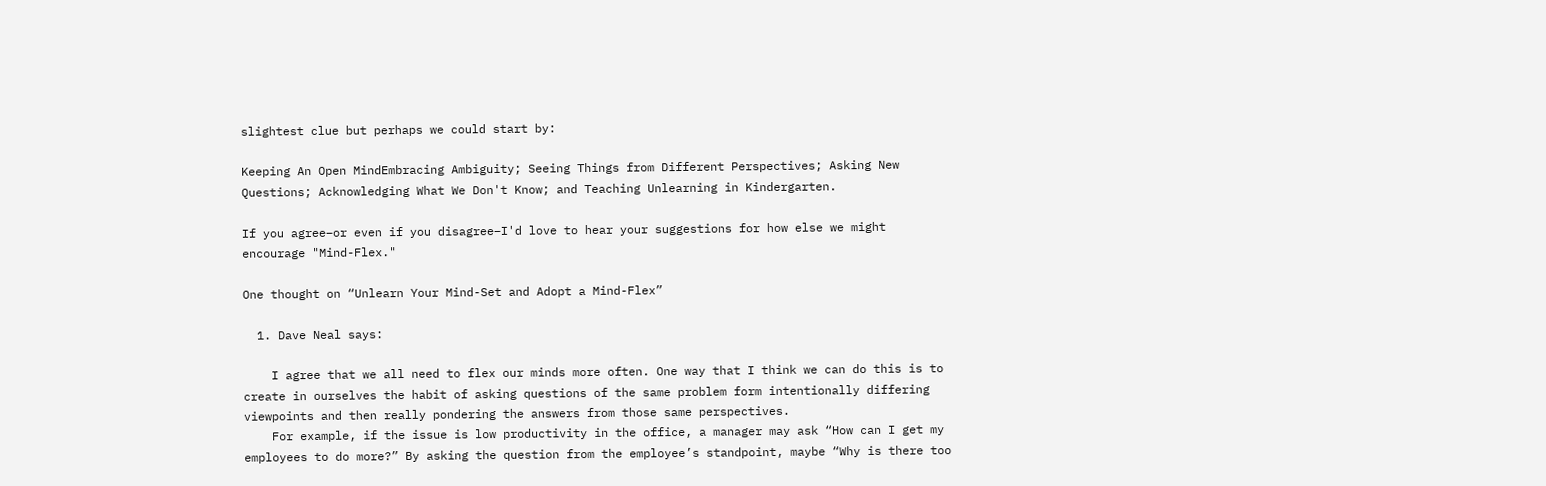slightest clue but perhaps we could start by:

Keeping An Open MindEmbracing Ambiguity; Seeing Things from Different Perspectives; Asking New Questions; Acknowledging What We Don't Know; and Teaching Unlearning in Kindergarten.

If you agree–or even if you disagree–I'd love to hear your suggestions for how else we might encourage "Mind-Flex."

One thought on “Unlearn Your Mind-Set and Adopt a Mind-Flex”

  1. Dave Neal says:

    I agree that we all need to flex our minds more often. One way that I think we can do this is to create in ourselves the habit of asking questions of the same problem form intentionally differing viewpoints and then really pondering the answers from those same perspectives.
    For example, if the issue is low productivity in the office, a manager may ask “How can I get my employees to do more?” By asking the question from the employee’s standpoint, maybe “Why is there too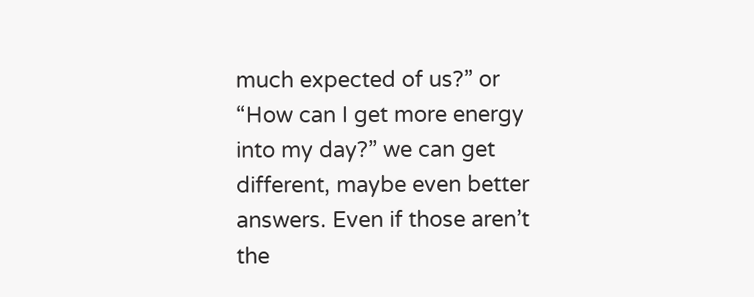much expected of us?” or “How can I get more energy into my day?” we can get different, maybe even better answers. Even if those aren’t the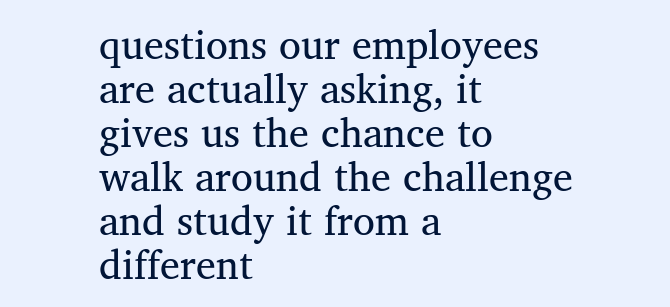questions our employees are actually asking, it gives us the chance to walk around the challenge and study it from a different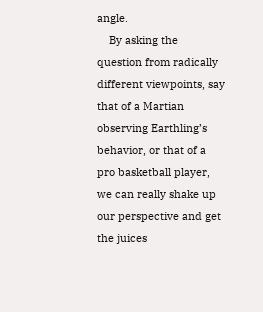angle.
    By asking the question from radically different viewpoints, say that of a Martian observing Earthling’s behavior, or that of a pro basketball player, we can really shake up our perspective and get the juices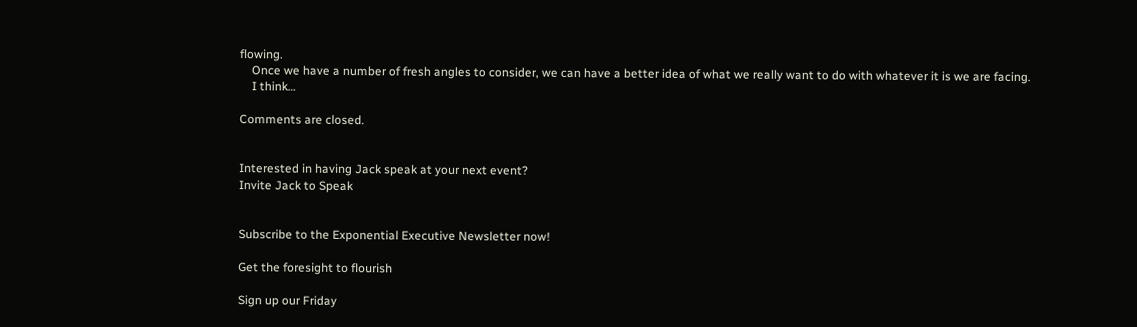flowing.
    Once we have a number of fresh angles to consider, we can have a better idea of what we really want to do with whatever it is we are facing.
    I think…

Comments are closed.


Interested in having Jack speak at your next event?
Invite Jack to Speak


Subscribe to the Exponential Executive Newsletter now!

Get the foresight to flourish

Sign up our Friday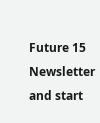Future 15 Newsletter and start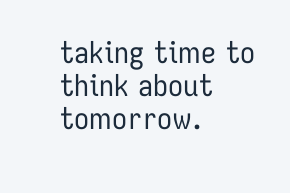taking time to think about tomorrow.